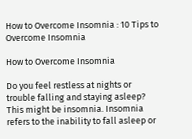How to Overcome Insomnia : 10 Tips to Overcome Insomnia

How to Overcome Insomnia

Do you feel restless at nights or trouble falling and staying asleep? This might be insomnia. Insomnia refers to the inability to fall asleep or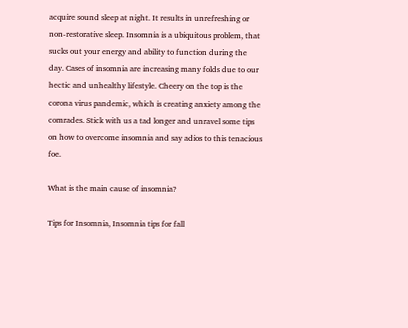acquire sound sleep at night. It results in unrefreshing or non-restorative sleep. Insomnia is a ubiquitous problem, that sucks out your energy and ability to function during the day. Cases of insomnia are increasing many folds due to our hectic and unhealthy lifestyle. Cheery on the top is the corona virus pandemic, which is creating anxiety among the comrades. Stick with us a tad longer and unravel some tips on how to overcome insomnia and say adios to this tenacious foe.

What is the main cause of insomnia?

Tips for Insomnia, Insomnia tips for fall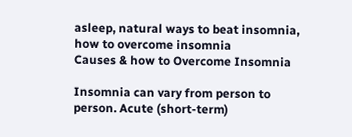asleep, natural ways to beat insomnia, how to overcome insomnia
Causes & how to Overcome Insomnia

Insomnia can vary from person to person. Acute (short-term)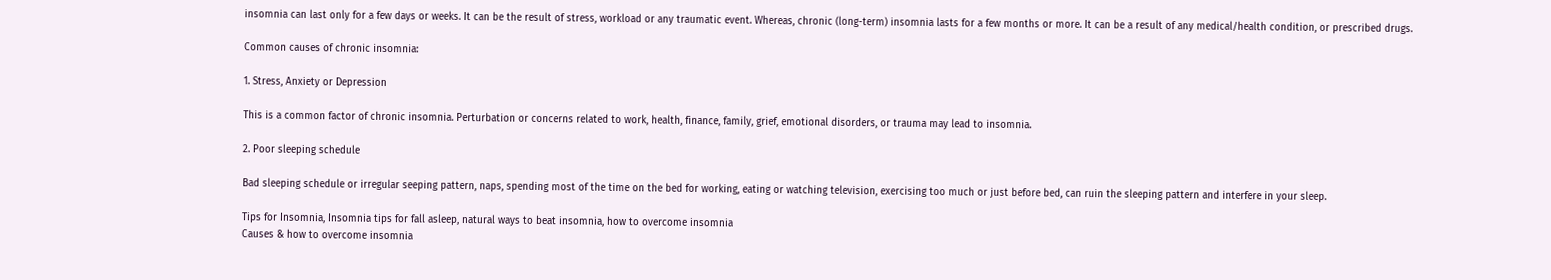insomnia can last only for a few days or weeks. It can be the result of stress, workload or any traumatic event. Whereas, chronic (long-term) insomnia lasts for a few months or more. It can be a result of any medical/health condition, or prescribed drugs.

Common causes of chronic insomnia:

1. Stress, Anxiety or Depression

This is a common factor of chronic insomnia. Perturbation or concerns related to work, health, finance, family, grief, emotional disorders, or trauma may lead to insomnia.

2. Poor sleeping schedule

Bad sleeping schedule or irregular seeping pattern, naps, spending most of the time on the bed for working, eating or watching television, exercising too much or just before bed, can ruin the sleeping pattern and interfere in your sleep.

Tips for Insomnia, Insomnia tips for fall asleep, natural ways to beat insomnia, how to overcome insomnia
Causes & how to overcome insomnia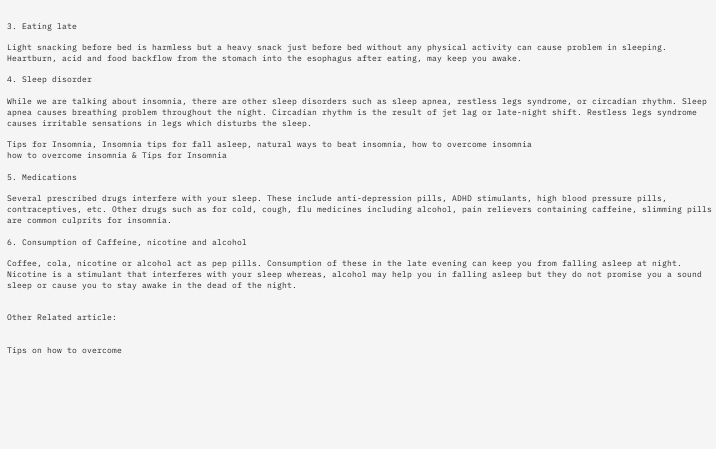3. Eating late

Light snacking before bed is harmless but a heavy snack just before bed without any physical activity can cause problem in sleeping. Heartburn, acid and food backflow from the stomach into the esophagus after eating, may keep you awake.

4. Sleep disorder

While we are talking about insomnia, there are other sleep disorders such as sleep apnea, restless legs syndrome, or circadian rhythm. Sleep apnea causes breathing problem throughout the night. Circadian rhythm is the result of jet lag or late-night shift. Restless legs syndrome causes irritable sensations in legs which disturbs the sleep.

Tips for Insomnia, Insomnia tips for fall asleep, natural ways to beat insomnia, how to overcome insomnia
how to overcome insomnia & Tips for Insomnia

5. Medications

Several prescribed drugs interfere with your sleep. These include anti-depression pills, ADHD stimulants, high blood pressure pills, contraceptives, etc. Other drugs such as for cold, cough, flu medicines including alcohol, pain relievers containing caffeine, slimming pills are common culprits for insomnia.

6. Consumption of Caffeine, nicotine and alcohol

Coffee, cola, nicotine or alcohol act as pep pills. Consumption of these in the late evening can keep you from falling asleep at night. Nicotine is a stimulant that interferes with your sleep whereas, alcohol may help you in falling asleep but they do not promise you a sound sleep or cause you to stay awake in the dead of the night.


Other Related article:


Tips on how to overcome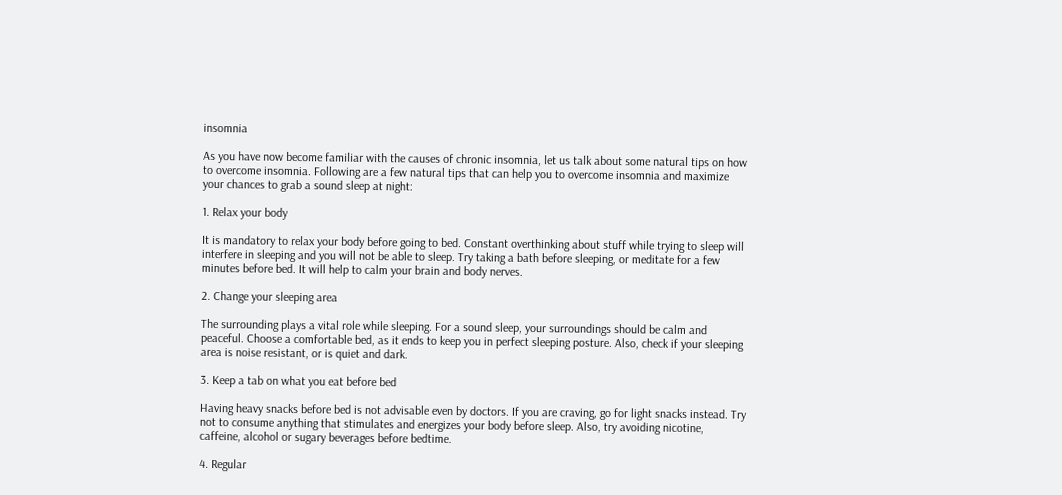insomnia

As you have now become familiar with the causes of chronic insomnia, let us talk about some natural tips on how to overcome insomnia. Following are a few natural tips that can help you to overcome insomnia and maximize your chances to grab a sound sleep at night:

1. Relax your body

It is mandatory to relax your body before going to bed. Constant overthinking about stuff while trying to sleep will interfere in sleeping and you will not be able to sleep. Try taking a bath before sleeping, or meditate for a few minutes before bed. It will help to calm your brain and body nerves.

2. Change your sleeping area

The surrounding plays a vital role while sleeping. For a sound sleep, your surroundings should be calm and peaceful. Choose a comfortable bed, as it ends to keep you in perfect sleeping posture. Also, check if your sleeping area is noise resistant, or is quiet and dark.

3. Keep a tab on what you eat before bed

Having heavy snacks before bed is not advisable even by doctors. If you are craving, go for light snacks instead. Try not to consume anything that stimulates and energizes your body before sleep. Also, try avoiding nicotine, caffeine, alcohol or sugary beverages before bedtime.

4. Regular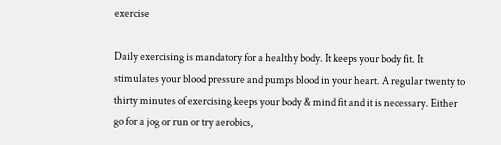exercise

Daily exercising is mandatory for a healthy body. It keeps your body fit. It stimulates your blood pressure and pumps blood in your heart. A regular twenty to thirty minutes of exercising keeps your body & mind fit and it is necessary. Either go for a jog or run or try aerobics,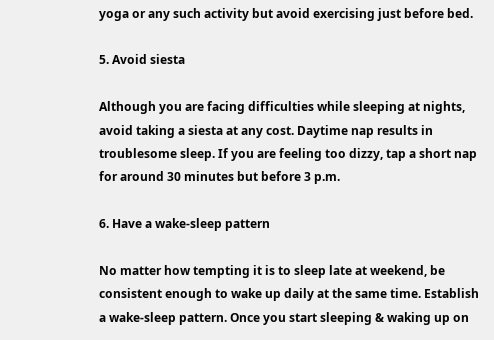yoga or any such activity but avoid exercising just before bed.

5. Avoid siesta

Although you are facing difficulties while sleeping at nights, avoid taking a siesta at any cost. Daytime nap results in troublesome sleep. If you are feeling too dizzy, tap a short nap for around 30 minutes but before 3 p.m.

6. Have a wake-sleep pattern

No matter how tempting it is to sleep late at weekend, be consistent enough to wake up daily at the same time. Establish a wake-sleep pattern. Once you start sleeping & waking up on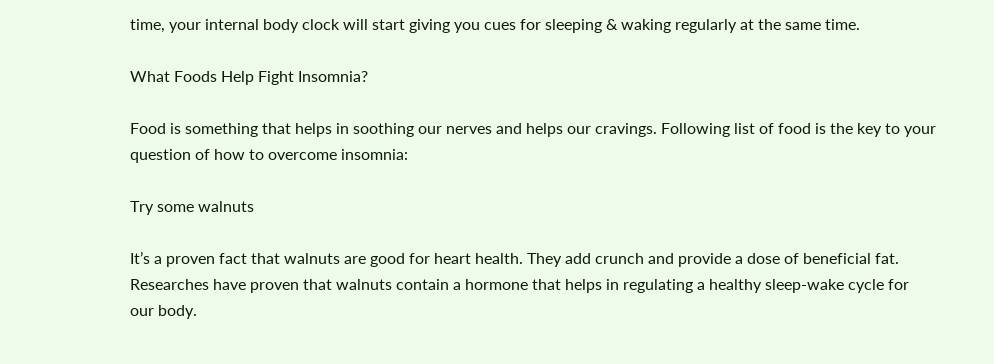time, your internal body clock will start giving you cues for sleeping & waking regularly at the same time.

What Foods Help Fight Insomnia?

Food is something that helps in soothing our nerves and helps our cravings. Following list of food is the key to your question of how to overcome insomnia:

Try some walnuts

It’s a proven fact that walnuts are good for heart health. They add crunch and provide a dose of beneficial fat. Researches have proven that walnuts contain a hormone that helps in regulating a healthy sleep-wake cycle for our body.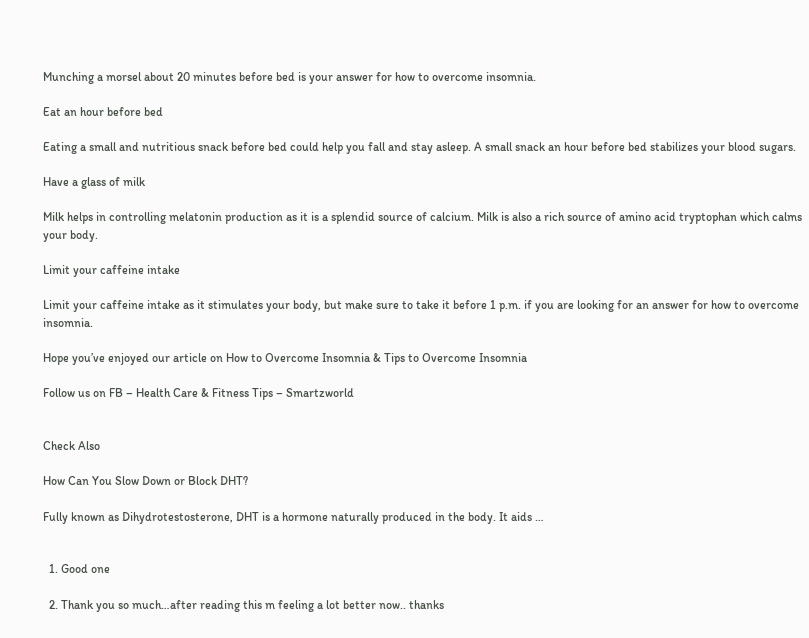Munching a morsel about 20 minutes before bed is your answer for how to overcome insomnia.

Eat an hour before bed

Eating a small and nutritious snack before bed could help you fall and stay asleep. A small snack an hour before bed stabilizes your blood sugars.

Have a glass of milk

Milk helps in controlling melatonin production as it is a splendid source of calcium. Milk is also a rich source of amino acid tryptophan which calms your body.

Limit your caffeine intake

Limit your caffeine intake as it stimulates your body, but make sure to take it before 1 p.m. if you are looking for an answer for how to overcome insomnia.

Hope you’ve enjoyed our article on How to Overcome Insomnia & Tips to Overcome Insomnia

Follow us on FB – Health Care & Fitness Tips – Smartzworld


Check Also

How Can You Slow Down or Block DHT?

Fully known as Dihydrotestosterone, DHT is a hormone naturally produced in the body. It aids …


  1. Good one

  2. Thank you so much…after reading this m feeling a lot better now.. thanks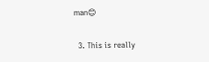man😊

  3. This is really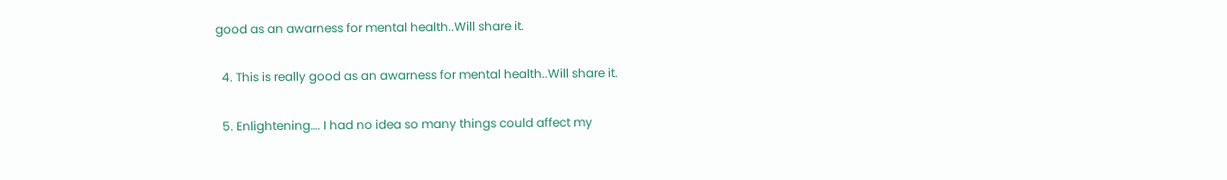good as an awarness for mental health..Will share it.

  4. This is really good as an awarness for mental health..Will share it.

  5. Enlightening…. I had no idea so many things could affect my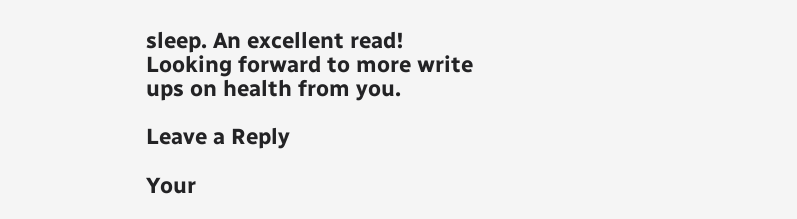sleep. An excellent read! Looking forward to more write ups on health from you.

Leave a Reply

Your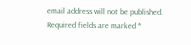email address will not be published. Required fields are marked *